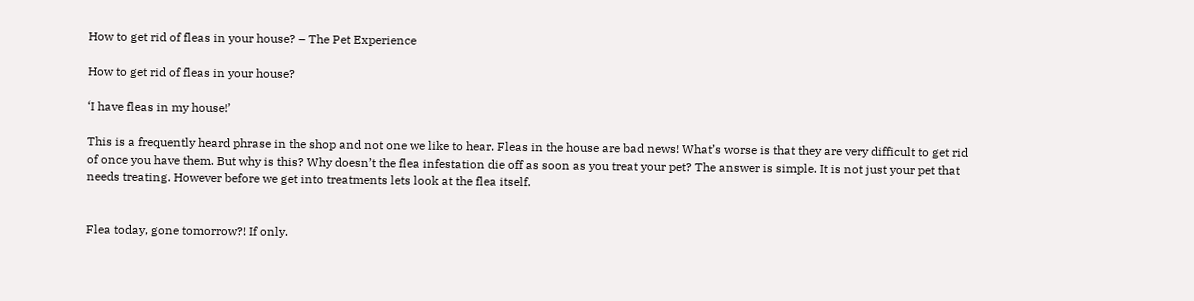How to get rid of fleas in your house? – The Pet Experience

How to get rid of fleas in your house?

‘I have fleas in my house!’

This is a frequently heard phrase in the shop and not one we like to hear. Fleas in the house are bad news! What’s worse is that they are very difficult to get rid of once you have them. But why is this? Why doesn’t the flea infestation die off as soon as you treat your pet? The answer is simple. It is not just your pet that needs treating. However before we get into treatments lets look at the flea itself.


Flea today, gone tomorrow?! If only.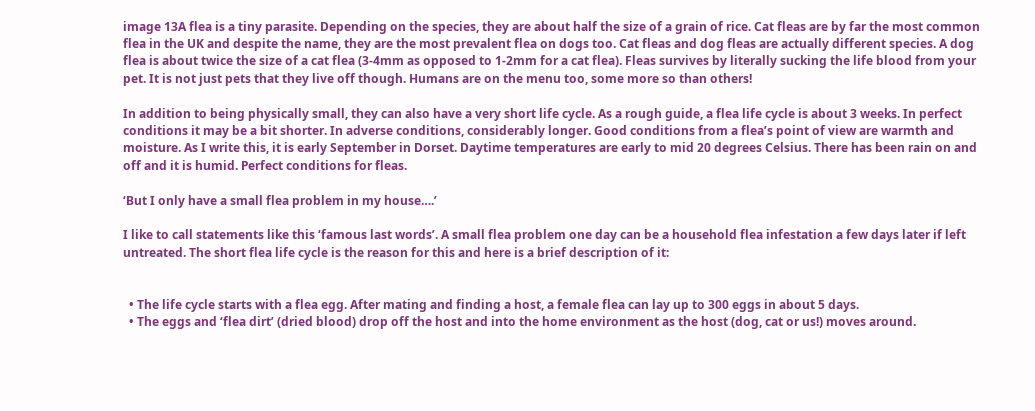image 13A flea is a tiny parasite. Depending on the species, they are about half the size of a grain of rice. Cat fleas are by far the most common flea in the UK and despite the name, they are the most prevalent flea on dogs too. Cat fleas and dog fleas are actually different species. A dog flea is about twice the size of a cat flea (3-4mm as opposed to 1-2mm for a cat flea). Fleas survives by literally sucking the life blood from your pet. It is not just pets that they live off though. Humans are on the menu too, some more so than others!

In addition to being physically small, they can also have a very short life cycle. As a rough guide, a flea life cycle is about 3 weeks. In perfect conditions it may be a bit shorter. In adverse conditions, considerably longer. Good conditions from a flea’s point of view are warmth and moisture. As I write this, it is early September in Dorset. Daytime temperatures are early to mid 20 degrees Celsius. There has been rain on and off and it is humid. Perfect conditions for fleas.

‘But I only have a small flea problem in my house….’

I like to call statements like this ‘famous last words’. A small flea problem one day can be a household flea infestation a few days later if left untreated. The short flea life cycle is the reason for this and here is a brief description of it:


  • The life cycle starts with a flea egg. After mating and finding a host, a female flea can lay up to 300 eggs in about 5 days.
  • The eggs and ‘flea dirt’ (dried blood) drop off the host and into the home environment as the host (dog, cat or us!) moves around.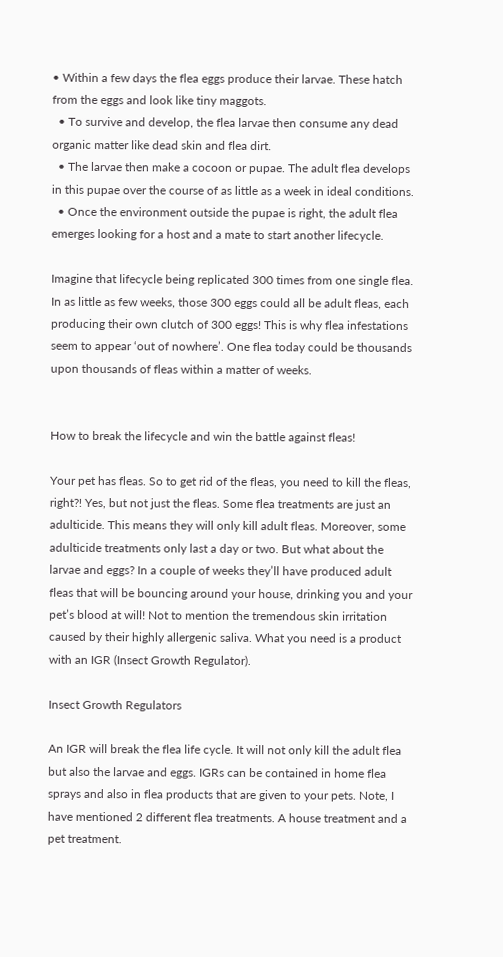• Within a few days the flea eggs produce their larvae. These hatch from the eggs and look like tiny maggots.
  • To survive and develop, the flea larvae then consume any dead organic matter like dead skin and flea dirt.
  • The larvae then make a cocoon or pupae. The adult flea develops in this pupae over the course of as little as a week in ideal conditions.
  • Once the environment outside the pupae is right, the adult flea emerges looking for a host and a mate to start another lifecycle.

Imagine that lifecycle being replicated 300 times from one single flea. In as little as few weeks, those 300 eggs could all be adult fleas, each producing their own clutch of 300 eggs! This is why flea infestations seem to appear ‘out of nowhere’. One flea today could be thousands upon thousands of fleas within a matter of weeks.


How to break the lifecycle and win the battle against fleas!

Your pet has fleas. So to get rid of the fleas, you need to kill the fleas, right?! Yes, but not just the fleas. Some flea treatments are just an adulticide. This means they will only kill adult fleas. Moreover, some adulticide treatments only last a day or two. But what about the larvae and eggs? In a couple of weeks they’ll have produced adult fleas that will be bouncing around your house, drinking you and your pet’s blood at will! Not to mention the tremendous skin irritation caused by their highly allergenic saliva. What you need is a product with an IGR (Insect Growth Regulator).

Insect Growth Regulators

An IGR will break the flea life cycle. It will not only kill the adult flea but also the larvae and eggs. IGRs can be contained in home flea sprays and also in flea products that are given to your pets. Note, I have mentioned 2 different flea treatments. A house treatment and a pet treatment.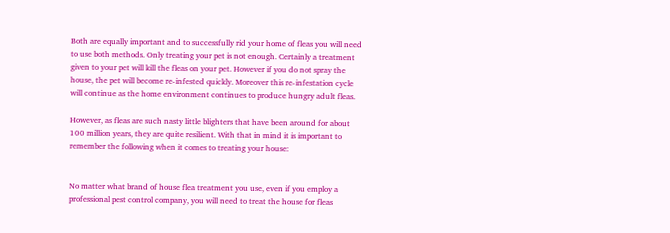Both are equally important and to successfully rid your home of fleas you will need to use both methods. Only treating your pet is not enough. Certainly a treatment given to your pet will kill the fleas on your pet. However if you do not spray the house, the pet will become re-infested quickly. Moreover this re-infestation cycle will continue as the home environment continues to produce hungry adult fleas.

However, as fleas are such nasty little blighters that have been around for about 100 million years, they are quite resilient. With that in mind it is important to remember the following when it comes to treating your house:


No matter what brand of house flea treatment you use, even if you employ a professional pest control company, you will need to treat the house for fleas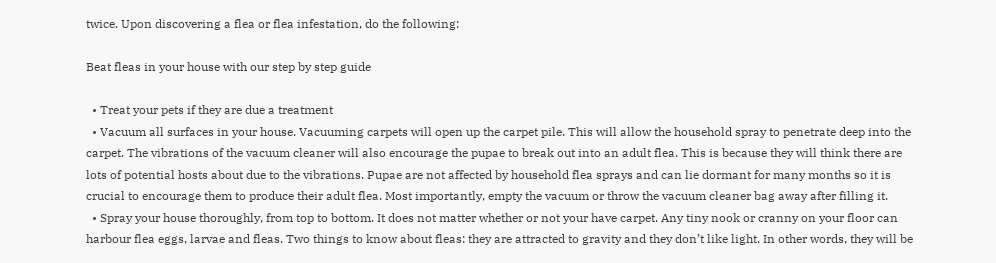twice. Upon discovering a flea or flea infestation, do the following:

Beat fleas in your house with our step by step guide

  • Treat your pets if they are due a treatment
  • Vacuum all surfaces in your house. Vacuuming carpets will open up the carpet pile. This will allow the household spray to penetrate deep into the carpet. The vibrations of the vacuum cleaner will also encourage the pupae to break out into an adult flea. This is because they will think there are lots of potential hosts about due to the vibrations. Pupae are not affected by household flea sprays and can lie dormant for many months so it is crucial to encourage them to produce their adult flea. Most importantly, empty the vacuum or throw the vacuum cleaner bag away after filling it.
  • Spray your house thoroughly, from top to bottom. It does not matter whether or not your have carpet. Any tiny nook or cranny on your floor can harbour flea eggs, larvae and fleas. Two things to know about fleas: they are attracted to gravity and they don’t like light. In other words, they will be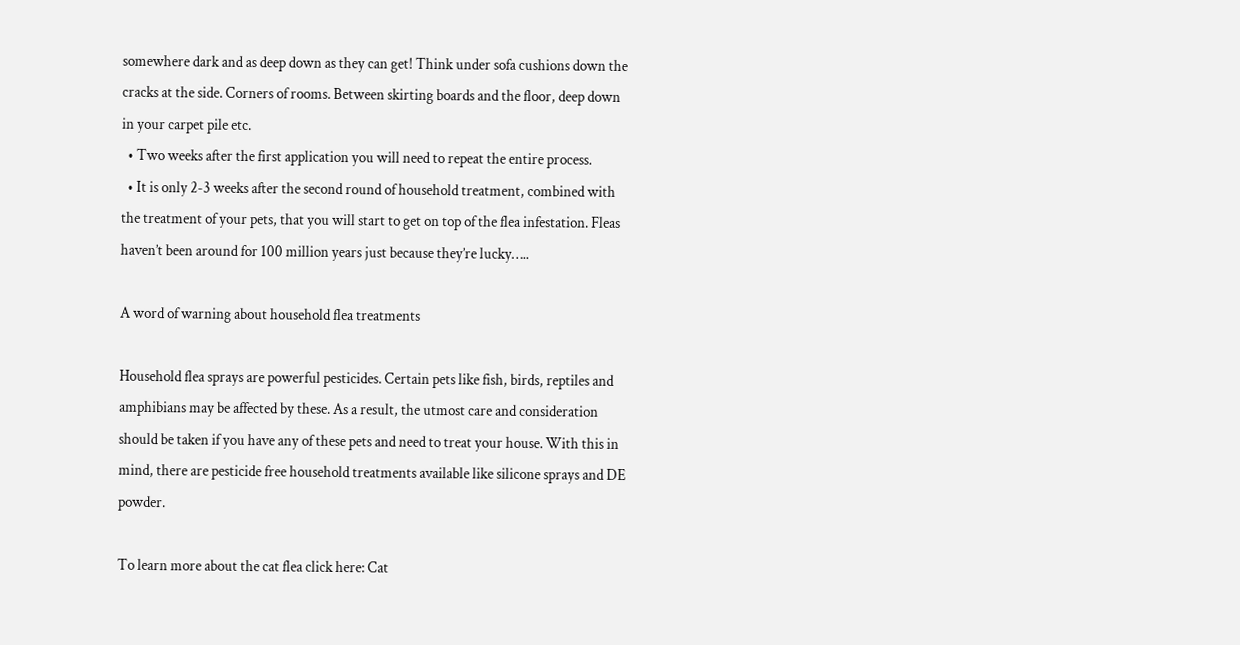somewhere dark and as deep down as they can get! Think under sofa cushions down the cracks at the side. Corners of rooms. Between skirting boards and the floor, deep down in your carpet pile etc.
  • Two weeks after the first application you will need to repeat the entire process.
  • It is only 2-3 weeks after the second round of household treatment, combined with the treatment of your pets, that you will start to get on top of the flea infestation. Fleas haven’t been around for 100 million years just because they’re lucky…..

A word of warning about household flea treatments

Household flea sprays are powerful pesticides. Certain pets like fish, birds, reptiles and amphibians may be affected by these. As a result, the utmost care and consideration should be taken if you have any of these pets and need to treat your house. With this in mind, there are pesticide free household treatments available like silicone sprays and DE powder.

To learn more about the cat flea click here: Cat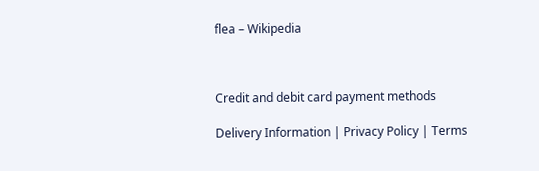flea – Wikipedia



Credit and debit card payment methods

Delivery Information | Privacy Policy | Terms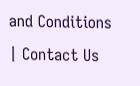and Conditions | Contact Us